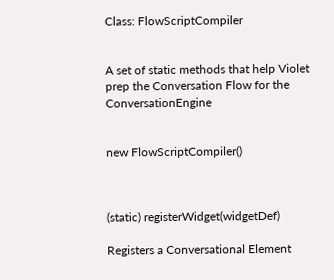Class: FlowScriptCompiler


A set of static methods that help Violet prep the Conversation Flow for the ConversationEngine


new FlowScriptCompiler()



(static) registerWidget(widgetDef)

Registers a Conversational Element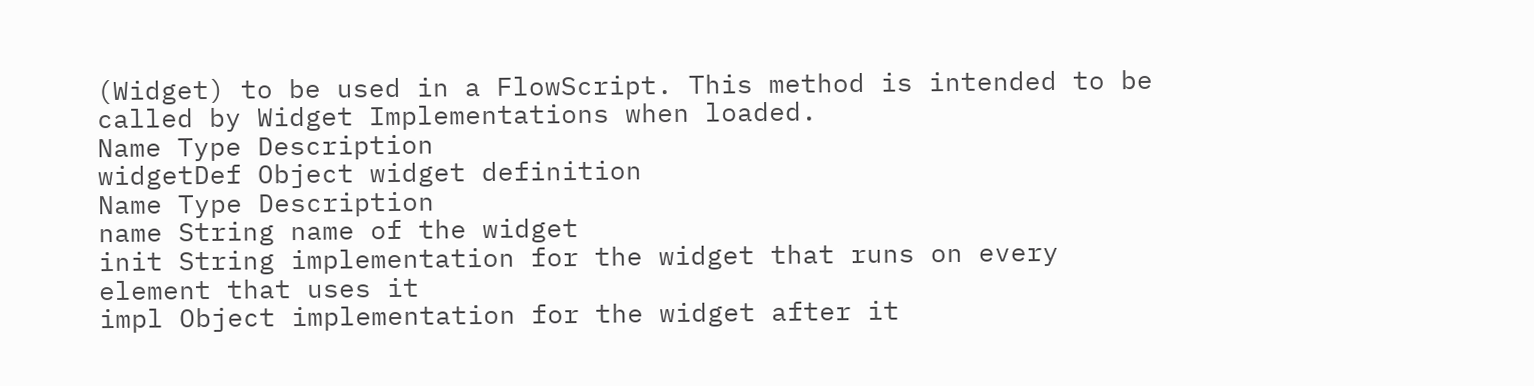(Widget) to be used in a FlowScript. This method is intended to be called by Widget Implementations when loaded.
Name Type Description
widgetDef Object widget definition
Name Type Description
name String name of the widget
init String implementation for the widget that runs on every element that uses it
impl Object implementation for the widget after it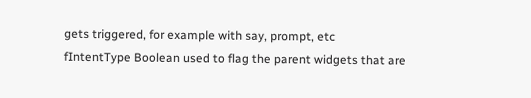gets triggered, for example with say, prompt, etc
fIntentType Boolean used to flag the parent widgets that are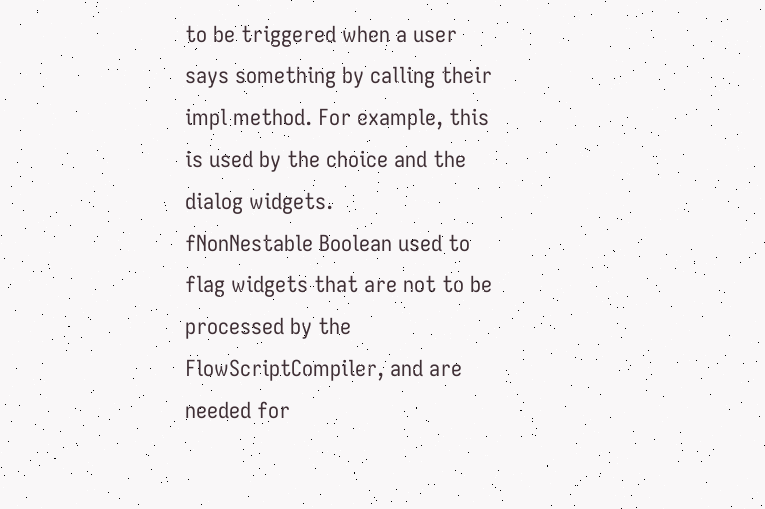to be triggered when a user says something by calling their impl method. For example, this is used by the choice and the dialog widgets.
fNonNestable Boolean used to flag widgets that are not to be processed by the FlowScriptCompiler, and are needed for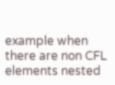example when there are non CFL elements nested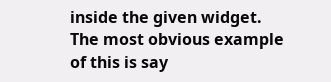inside the given widget. The most obvious example of this is say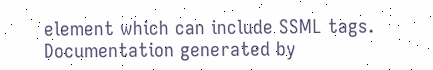element which can include SSML tags.
Documentation generated by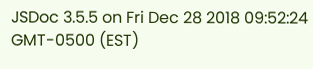JSDoc 3.5.5 on Fri Dec 28 2018 09:52:24 GMT-0500 (EST)